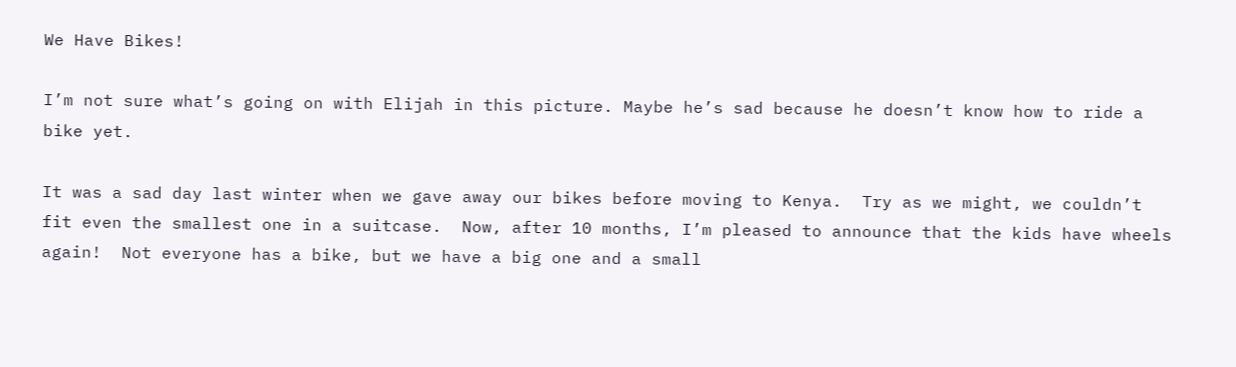We Have Bikes!

I’m not sure what’s going on with Elijah in this picture. Maybe he’s sad because he doesn’t know how to ride a bike yet.

It was a sad day last winter when we gave away our bikes before moving to Kenya.  Try as we might, we couldn’t fit even the smallest one in a suitcase.  Now, after 10 months, I’m pleased to announce that the kids have wheels again!  Not everyone has a bike, but we have a big one and a small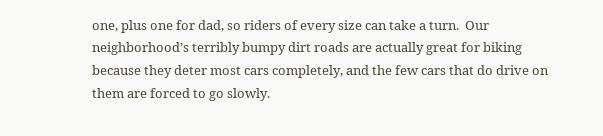one, plus one for dad, so riders of every size can take a turn.  Our neighborhood’s terribly bumpy dirt roads are actually great for biking because they deter most cars completely, and the few cars that do drive on them are forced to go slowly.